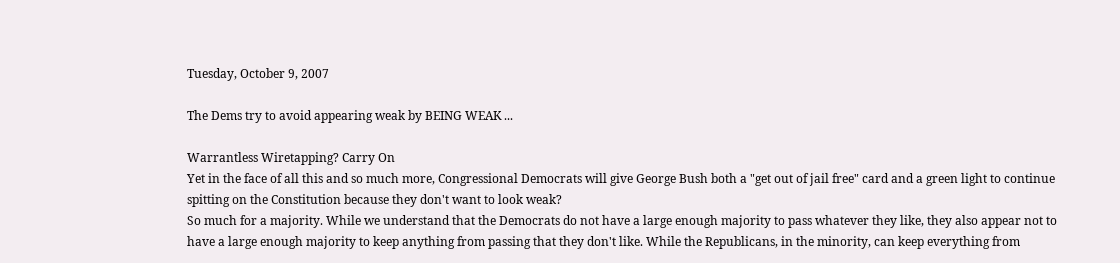Tuesday, October 9, 2007

The Dems try to avoid appearing weak by BEING WEAK ...

Warrantless Wiretapping? Carry On
Yet in the face of all this and so much more, Congressional Democrats will give George Bush both a "get out of jail free" card and a green light to continue spitting on the Constitution because they don't want to look weak?
So much for a majority. While we understand that the Democrats do not have a large enough majority to pass whatever they like, they also appear not to have a large enough majority to keep anything from passing that they don't like. While the Republicans, in the minority, can keep everything from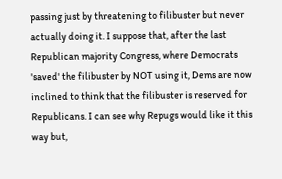passing just by threatening to filibuster but never actually doing it. I suppose that, after the last Republican majority Congress, where Democrats 'saved' the filibuster by NOT using it, Dems are now inclined to think that the filibuster is reserved for Republicans. I can see why Repugs would like it this way but,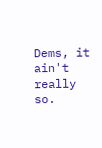Dems, it ain't really so.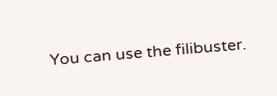You can use the filibuster.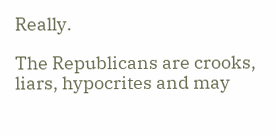Really.

The Republicans are crooks, liars, hypocrites and may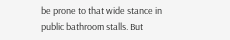be prone to that wide stance in public bathroom stalls. But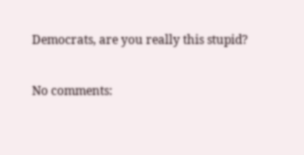Democrats, are you really this stupid?

No comments: